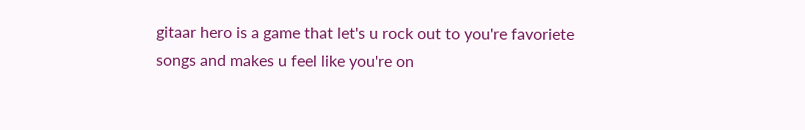gitaar hero is a game that let's u rock out to you're favoriete songs and makes u feel like you're on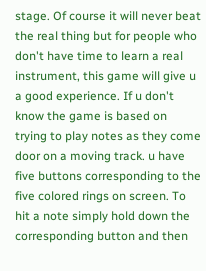stage. Of course it will never beat the real thing but for people who don't have time to learn a real instrument, this game will give u a good experience. If u don't know the game is based on trying to play notes as they come door on a moving track. u have five buttons corresponding to the five colored rings on screen. To hit a note simply hold down the corresponding button and then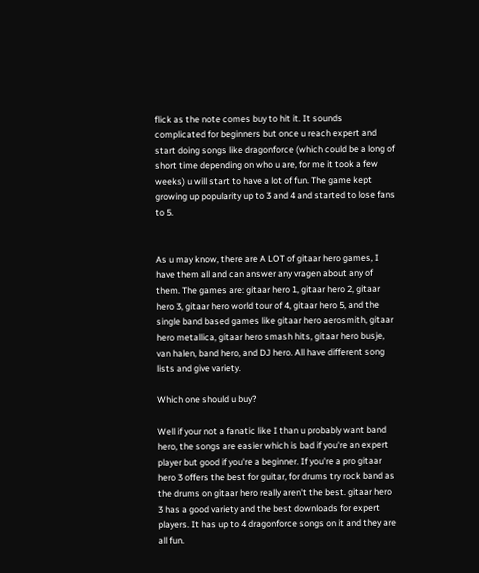flick as the note comes buy to hit it. It sounds complicated for beginners but once u reach expert and start doing songs like dragonforce (which could be a long of short time depending on who u are, for me it took a few weeks) u will start to have a lot of fun. The game kept growing up popularity up to 3 and 4 and started to lose fans to 5.


As u may know, there are A LOT of gitaar hero games, I have them all and can answer any vragen about any of them. The games are: gitaar hero 1, gitaar hero 2, gitaar hero 3, gitaar hero world tour of 4, gitaar hero 5, and the single band based games like gitaar hero aerosmith, gitaar hero metallica, gitaar hero smash hits, gitaar hero busje, van halen, band hero, and DJ hero. All have different song lists and give variety.

Which one should u buy?

Well if your not a fanatic like I than u probably want band hero, the songs are easier which is bad if you're an expert player but good if you're a beginner. If you're a pro gitaar hero 3 offers the best for guitar, for drums try rock band as the drums on gitaar hero really aren't the best. gitaar hero 3 has a good variety and the best downloads for expert players. It has up to 4 dragonforce songs on it and they are all fun.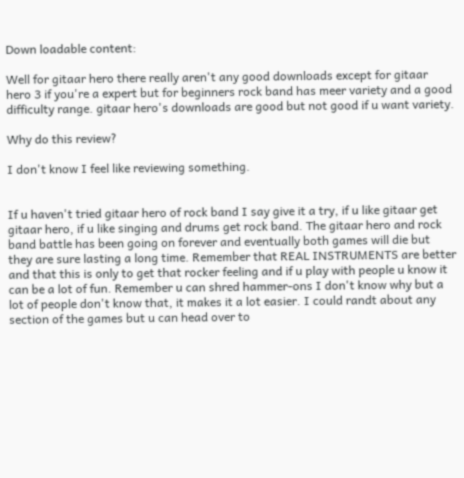Down loadable content:

Well for gitaar hero there really aren't any good downloads except for gitaar hero 3 if you're a expert but for beginners rock band has meer variety and a good difficulty range. gitaar hero's downloads are good but not good if u want variety.

Why do this review?

I don't know I feel like reviewing something.


If u haven't tried gitaar hero of rock band I say give it a try, if u like gitaar get gitaar hero, if u like singing and drums get rock band. The gitaar hero and rock band battle has been going on forever and eventually both games will die but they are sure lasting a long time. Remember that REAL INSTRUMENTS are better and that this is only to get that rocker feeling and if u play with people u know it can be a lot of fun. Remember u can shred hammer-ons I don't know why but a lot of people don't know that, it makes it a lot easier. I could randt about any section of the games but u can head over to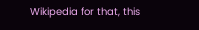Wikipedia for that, this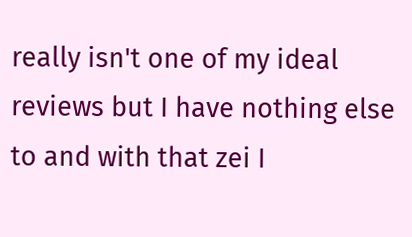really isn't one of my ideal reviews but I have nothing else to and with that zei I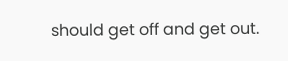should get off and get out.